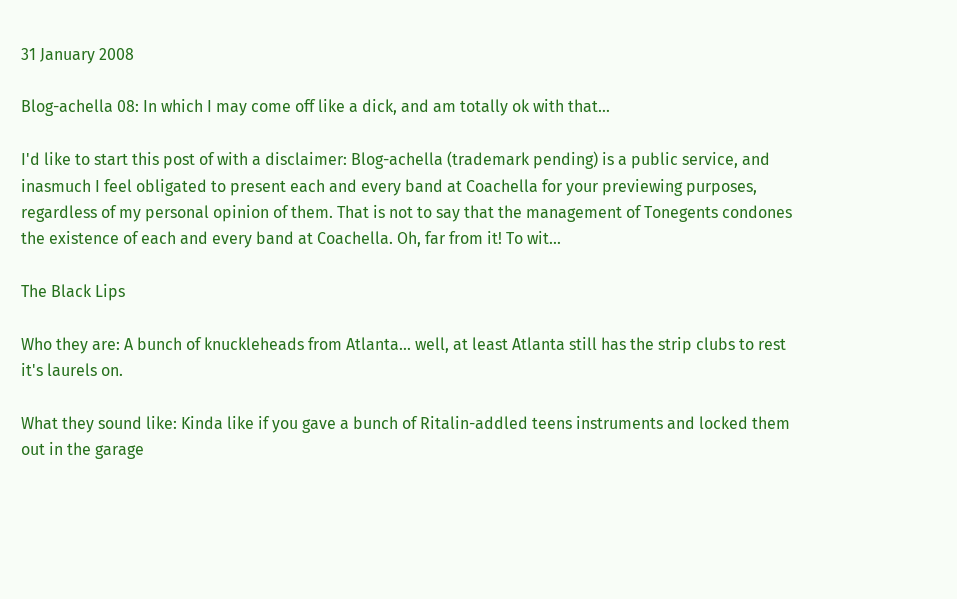31 January 2008

Blog-achella 08: In which I may come off like a dick, and am totally ok with that...

I'd like to start this post of with a disclaimer: Blog-achella (trademark pending) is a public service, and inasmuch I feel obligated to present each and every band at Coachella for your previewing purposes, regardless of my personal opinion of them. That is not to say that the management of Tonegents condones the existence of each and every band at Coachella. Oh, far from it! To wit...

The Black Lips

Who they are: A bunch of knuckleheads from Atlanta... well, at least Atlanta still has the strip clubs to rest it's laurels on.

What they sound like: Kinda like if you gave a bunch of Ritalin-addled teens instruments and locked them out in the garage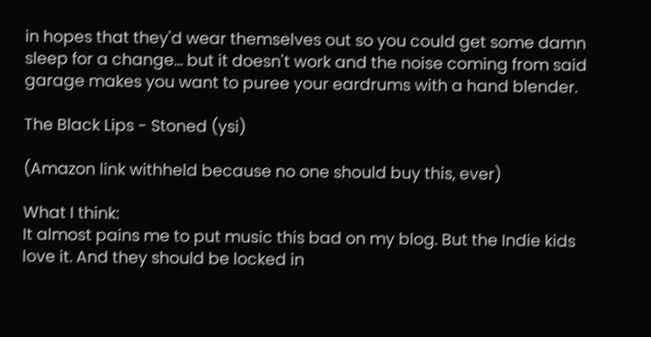in hopes that they'd wear themselves out so you could get some damn sleep for a change... but it doesn't work and the noise coming from said garage makes you want to puree your eardrums with a hand blender.

The Black Lips - Stoned (ysi)

(Amazon link withheld because no one should buy this, ever)

What I think:
It almost pains me to put music this bad on my blog. But the Indie kids love it. And they should be locked in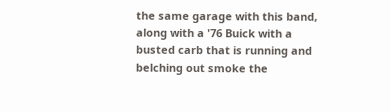the same garage with this band, along with a '76 Buick with a busted carb that is running and belching out smoke the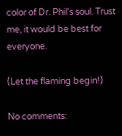color of Dr. Phil's soul. Trust me, it would be best for everyone.

(Let the flaming begin!)

No comments: